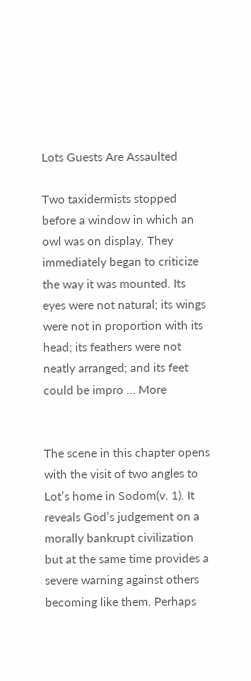Lots Guests Are Assaulted

Two taxidermists stopped before a window in which an owl was on display. They immediately began to criticize the way it was mounted. Its eyes were not natural; its wings were not in proportion with its head; its feathers were not neatly arranged; and its feet could be impro … More


The scene in this chapter opens with the visit of two angles to Lot’s home in Sodom(v. 1). It reveals God’s judgement on a morally bankrupt civilization but at the same time provides a severe warning against others becoming like them. Perhaps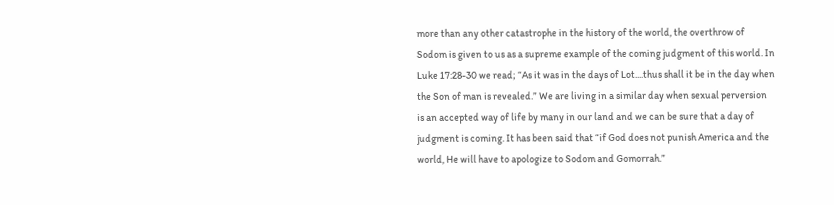more than any other catastrophe in the history of the world, the overthrow of Sodom is given to us as a supreme example of the coming judgment of this world. In Luke 17:28-30 we read; “As it was in the days of Lot....thus shall it be in the day when the Son of man is revealed.” We are living in a similar day when sexual perversion is an accepted way of life by many in our land and we can be sure that a day of judgment is coming. It has been said that “if God does not punish America and the world, He will have to apologize to Sodom and Gomorrah.”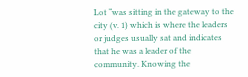Lot “was sitting in the gateway to the city (v. 1) which is where the leaders or judges usually sat and indicates that he was a leader of the community. Knowing the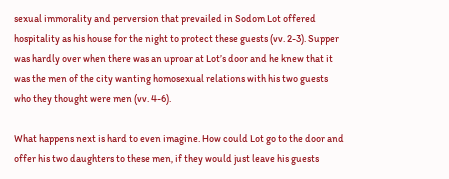sexual immorality and perversion that prevailed in Sodom Lot offered hospitality as his house for the night to protect these guests (vv. 2-3). Supper was hardly over when there was an uproar at Lot’s door and he knew that it was the men of the city wanting homosexual relations with his two guests who they thought were men (vv. 4-6).

What happens next is hard to even imagine. How could Lot go to the door and offer his two daughters to these men, if they would just leave his guests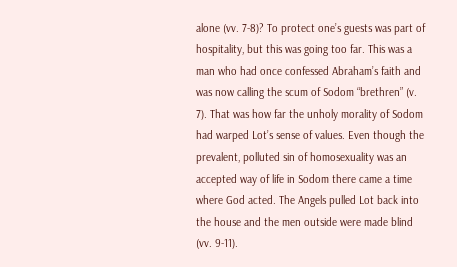alone (vv. 7-8)? To protect one’s guests was part of hospitality, but this was going too far. This was a man who had once confessed Abraham’s faith and was now calling the scum of Sodom “brethren” (v. 7). That was how far the unholy morality of Sodom had warped Lot’s sense of values. Even though the prevalent, polluted sin of homosexuality was an accepted way of life in Sodom there came a time where God acted. The Angels pulled Lot back into the house and the men outside were made blind (vv. 9-11).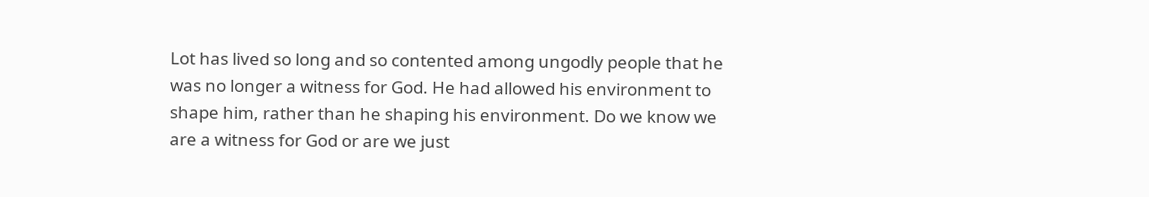Lot has lived so long and so contented among ungodly people that he was no longer a witness for God. He had allowed his environment to shape him, rather than he shaping his environment. Do we know we are a witness for God or are we just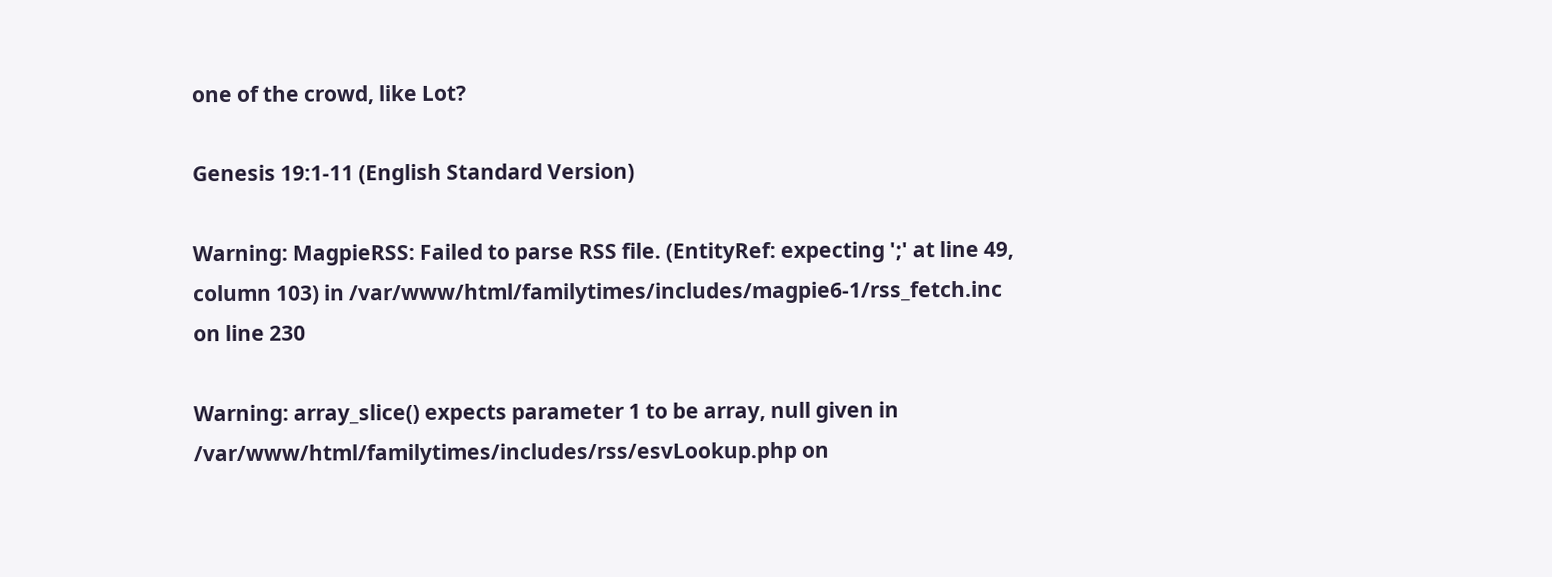one of the crowd, like Lot?

Genesis 19:1-11 (English Standard Version)

Warning: MagpieRSS: Failed to parse RSS file. (EntityRef: expecting ';' at line 49, column 103) in /var/www/html/familytimes/includes/magpie6-1/rss_fetch.inc on line 230

Warning: array_slice() expects parameter 1 to be array, null given in /var/www/html/familytimes/includes/rss/esvLookup.php on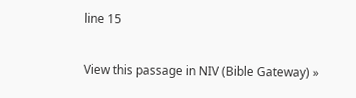line 15

View this passage in NIV (Bible Gateway) »